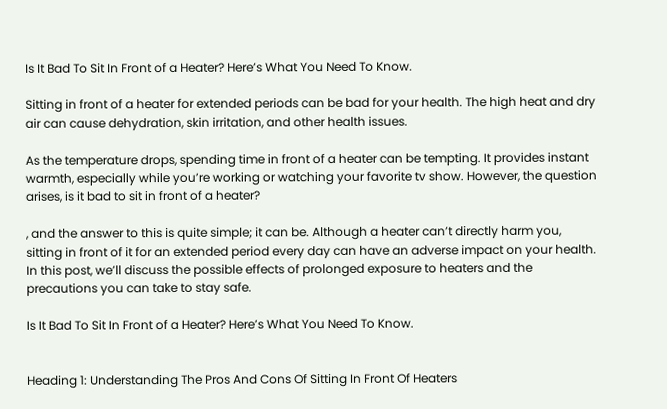Is It Bad To Sit In Front of a Heater? Here’s What You Need To Know.

Sitting in front of a heater for extended periods can be bad for your health. The high heat and dry air can cause dehydration, skin irritation, and other health issues.

As the temperature drops, spending time in front of a heater can be tempting. It provides instant warmth, especially while you’re working or watching your favorite tv show. However, the question arises, is it bad to sit in front of a heater?

, and the answer to this is quite simple; it can be. Although a heater can’t directly harm you, sitting in front of it for an extended period every day can have an adverse impact on your health. In this post, we’ll discuss the possible effects of prolonged exposure to heaters and the precautions you can take to stay safe.

Is It Bad To Sit In Front of a Heater? Here’s What You Need To Know.


Heading 1: Understanding The Pros And Cons Of Sitting In Front Of Heaters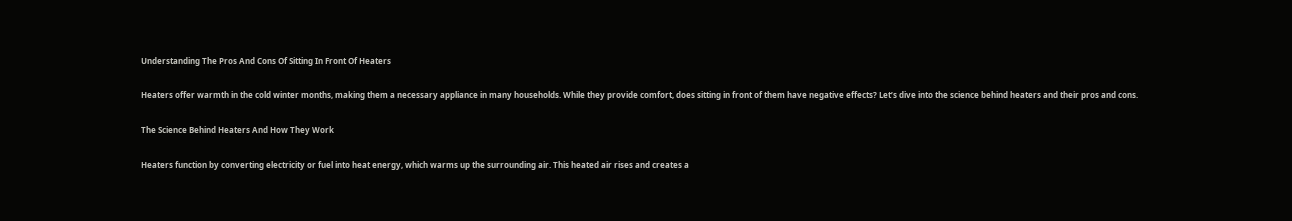Understanding The Pros And Cons Of Sitting In Front Of Heaters

Heaters offer warmth in the cold winter months, making them a necessary appliance in many households. While they provide comfort, does sitting in front of them have negative effects? Let’s dive into the science behind heaters and their pros and cons.

The Science Behind Heaters And How They Work

Heaters function by converting electricity or fuel into heat energy, which warms up the surrounding air. This heated air rises and creates a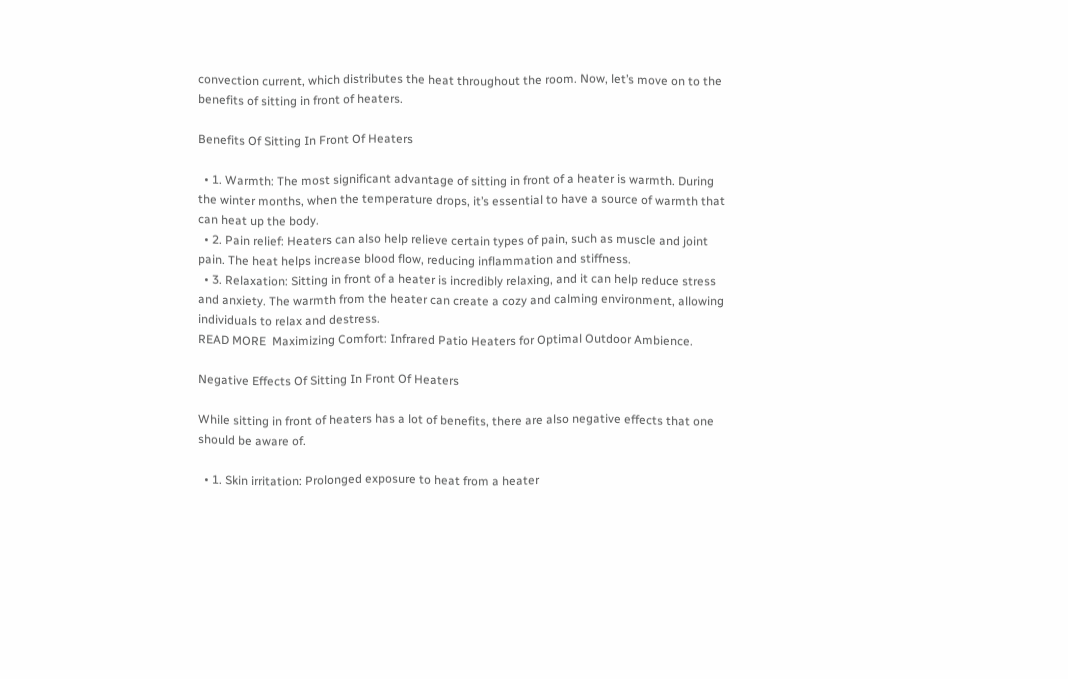convection current, which distributes the heat throughout the room. Now, let’s move on to the benefits of sitting in front of heaters.

Benefits Of Sitting In Front Of Heaters

  • 1. Warmth: The most significant advantage of sitting in front of a heater is warmth. During the winter months, when the temperature drops, it’s essential to have a source of warmth that can heat up the body.
  • 2. Pain relief: Heaters can also help relieve certain types of pain, such as muscle and joint pain. The heat helps increase blood flow, reducing inflammation and stiffness.
  • 3. Relaxation: Sitting in front of a heater is incredibly relaxing, and it can help reduce stress and anxiety. The warmth from the heater can create a cozy and calming environment, allowing individuals to relax and destress.
READ MORE  Maximizing Comfort: Infrared Patio Heaters for Optimal Outdoor Ambience.

Negative Effects Of Sitting In Front Of Heaters

While sitting in front of heaters has a lot of benefits, there are also negative effects that one should be aware of.

  • 1. Skin irritation: Prolonged exposure to heat from a heater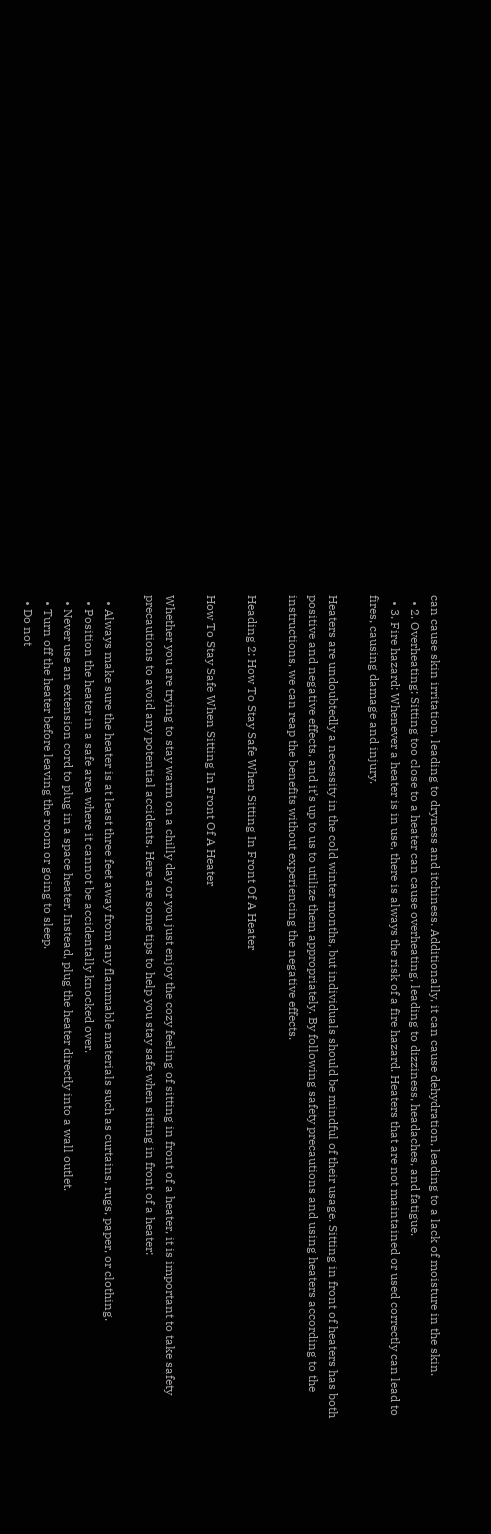can cause skin irritation, leading to dryness and itchiness. Additionally, it can cause dehydration, leading to a lack of moisture in the skin.
  • 2. Overheating: Sitting too close to a heater can cause overheating, leading to dizziness, headaches, and fatigue.
  • 3. Fire hazard: Whenever a heater is in use, there is always the risk of a fire hazard. Heaters that are not maintained or used correctly can lead to fires, causing damage and injury.

Heaters are undoubtedly a necessity in the cold winter months, but individuals should be mindful of their usage. Sitting in front of heaters has both positive and negative effects, and it’s up to us to utilize them appropriately. By following safety precautions and using heaters according to the instructions, we can reap the benefits without experiencing the negative effects.

Heading 2: How To Stay Safe When Sitting In Front Of A Heater

How To Stay Safe When Sitting In Front Of A Heater

Whether you are trying to stay warm on a chilly day or you just enjoy the cozy feeling of sitting in front of a heater, it is important to take safety precautions to avoid any potential accidents. Here are some tips to help you stay safe when sitting in front of a heater:

  • Always make sure the heater is at least three feet away from any flammable materials such as curtains, rugs, paper, or clothing.
  • Position the heater in a safe area where it cannot be accidentally knocked over.
  • Never use an extension cord to plug in a space heater. Instead, plug the heater directly into a wall outlet.
  • Turn off the heater before leaving the room or going to sleep.
  • Do not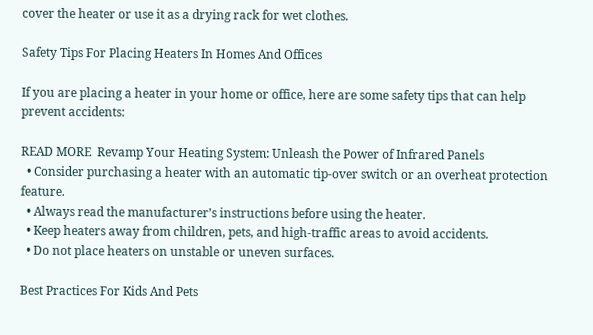cover the heater or use it as a drying rack for wet clothes.

Safety Tips For Placing Heaters In Homes And Offices

If you are placing a heater in your home or office, here are some safety tips that can help prevent accidents:

READ MORE  Revamp Your Heating System: Unleash the Power of Infrared Panels
  • Consider purchasing a heater with an automatic tip-over switch or an overheat protection feature.
  • Always read the manufacturer’s instructions before using the heater.
  • Keep heaters away from children, pets, and high-traffic areas to avoid accidents.
  • Do not place heaters on unstable or uneven surfaces.

Best Practices For Kids And Pets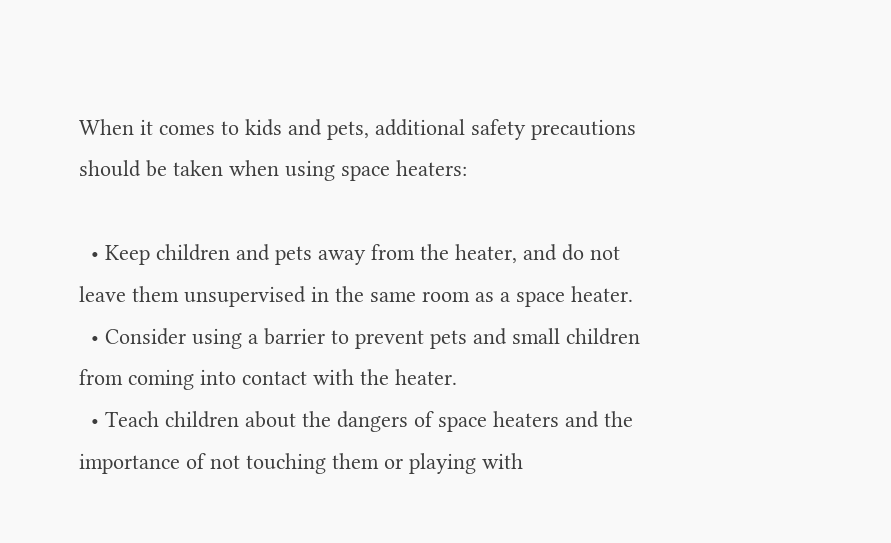When it comes to kids and pets, additional safety precautions should be taken when using space heaters:

  • Keep children and pets away from the heater, and do not leave them unsupervised in the same room as a space heater.
  • Consider using a barrier to prevent pets and small children from coming into contact with the heater.
  • Teach children about the dangers of space heaters and the importance of not touching them or playing with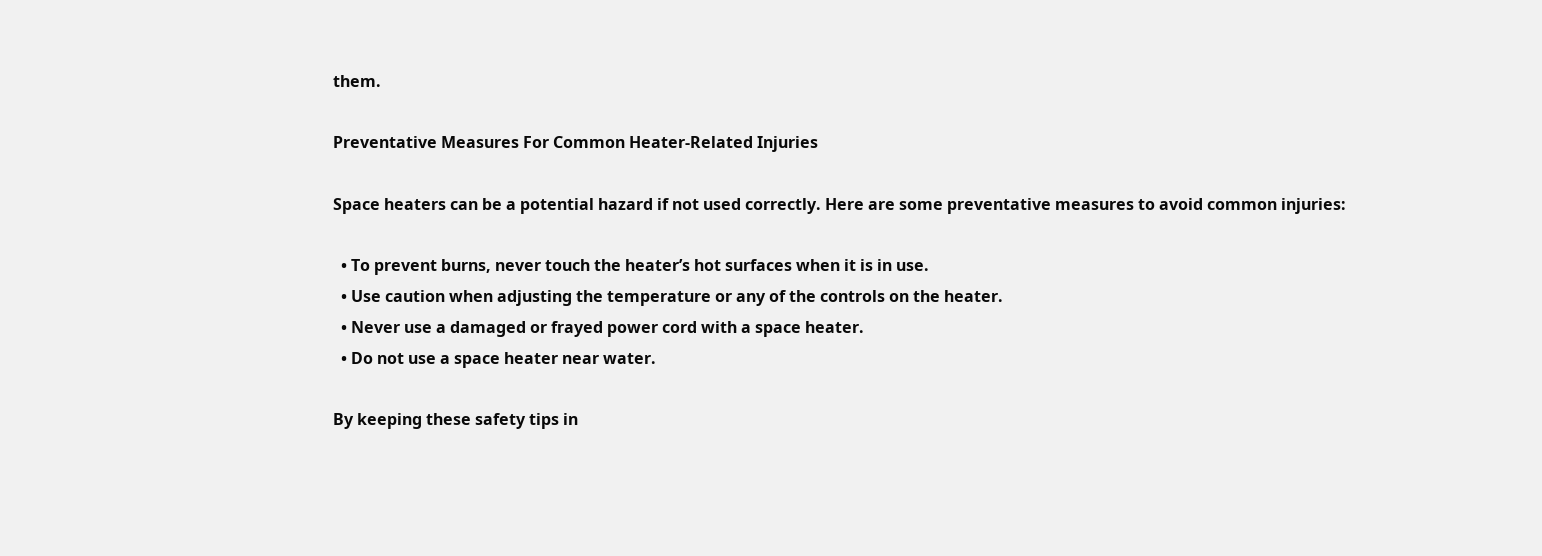them.

Preventative Measures For Common Heater-Related Injuries

Space heaters can be a potential hazard if not used correctly. Here are some preventative measures to avoid common injuries:

  • To prevent burns, never touch the heater’s hot surfaces when it is in use.
  • Use caution when adjusting the temperature or any of the controls on the heater.
  • Never use a damaged or frayed power cord with a space heater.
  • Do not use a space heater near water.

By keeping these safety tips in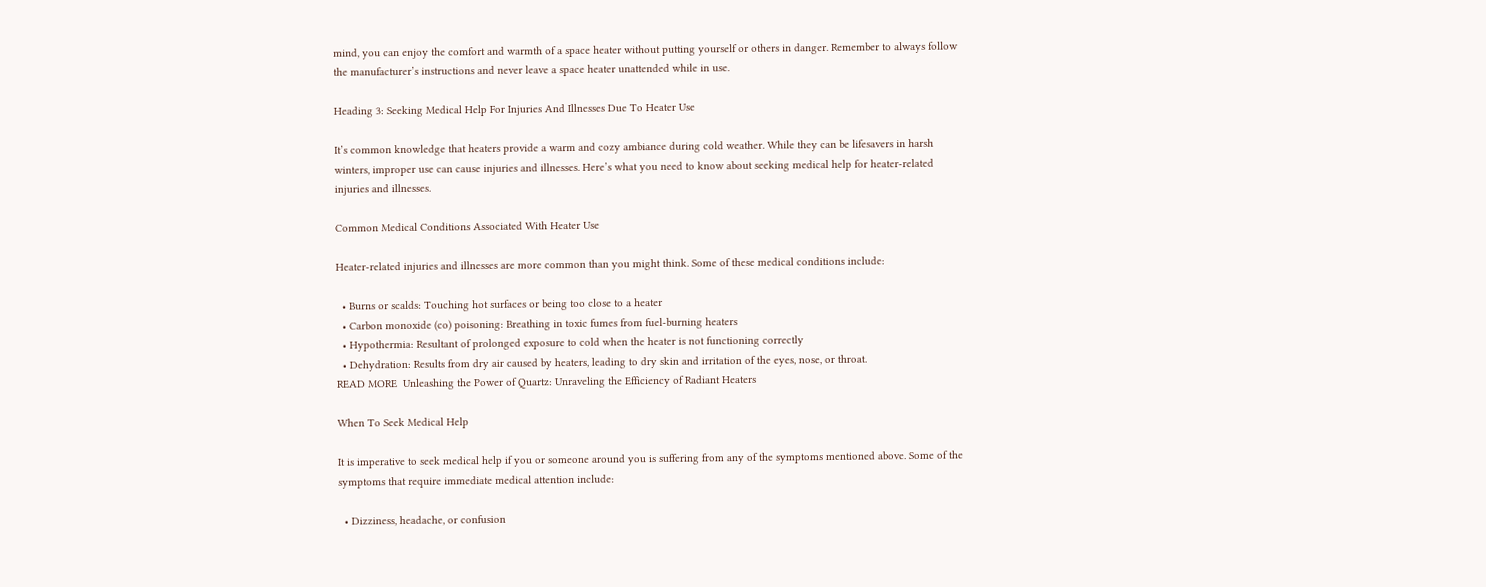mind, you can enjoy the comfort and warmth of a space heater without putting yourself or others in danger. Remember to always follow the manufacturer’s instructions and never leave a space heater unattended while in use.

Heading 3: Seeking Medical Help For Injuries And Illnesses Due To Heater Use

It’s common knowledge that heaters provide a warm and cozy ambiance during cold weather. While they can be lifesavers in harsh winters, improper use can cause injuries and illnesses. Here’s what you need to know about seeking medical help for heater-related injuries and illnesses.

Common Medical Conditions Associated With Heater Use

Heater-related injuries and illnesses are more common than you might think. Some of these medical conditions include:

  • Burns or scalds: Touching hot surfaces or being too close to a heater
  • Carbon monoxide (co) poisoning: Breathing in toxic fumes from fuel-burning heaters
  • Hypothermia: Resultant of prolonged exposure to cold when the heater is not functioning correctly
  • Dehydration: Results from dry air caused by heaters, leading to dry skin and irritation of the eyes, nose, or throat.
READ MORE  Unleashing the Power of Quartz: Unraveling the Efficiency of Radiant Heaters

When To Seek Medical Help

It is imperative to seek medical help if you or someone around you is suffering from any of the symptoms mentioned above. Some of the symptoms that require immediate medical attention include:

  • Dizziness, headache, or confusion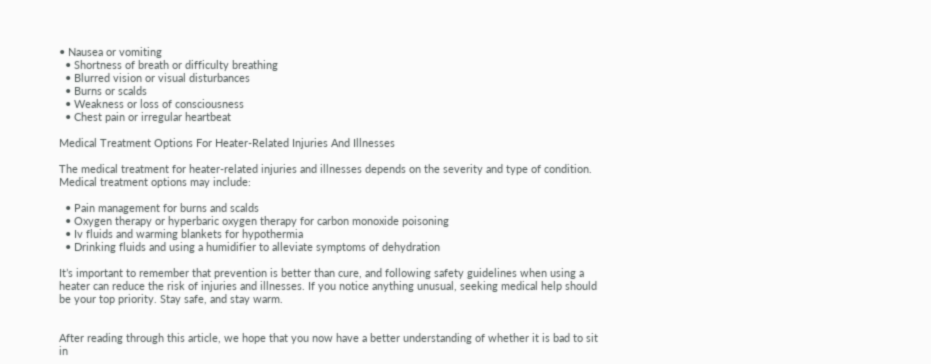• Nausea or vomiting
  • Shortness of breath or difficulty breathing
  • Blurred vision or visual disturbances
  • Burns or scalds
  • Weakness or loss of consciousness
  • Chest pain or irregular heartbeat

Medical Treatment Options For Heater-Related Injuries And Illnesses

The medical treatment for heater-related injuries and illnesses depends on the severity and type of condition. Medical treatment options may include:

  • Pain management for burns and scalds
  • Oxygen therapy or hyperbaric oxygen therapy for carbon monoxide poisoning
  • Iv fluids and warming blankets for hypothermia
  • Drinking fluids and using a humidifier to alleviate symptoms of dehydration

It’s important to remember that prevention is better than cure, and following safety guidelines when using a heater can reduce the risk of injuries and illnesses. If you notice anything unusual, seeking medical help should be your top priority. Stay safe, and stay warm.


After reading through this article, we hope that you now have a better understanding of whether it is bad to sit in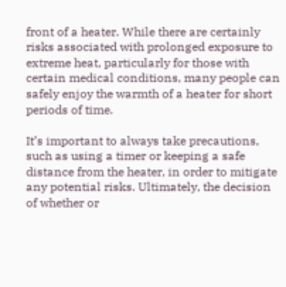front of a heater. While there are certainly risks associated with prolonged exposure to extreme heat, particularly for those with certain medical conditions, many people can safely enjoy the warmth of a heater for short periods of time.

It’s important to always take precautions, such as using a timer or keeping a safe distance from the heater, in order to mitigate any potential risks. Ultimately, the decision of whether or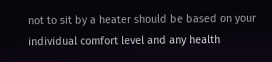not to sit by a heater should be based on your individual comfort level and any health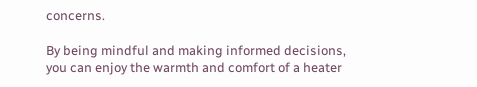concerns.

By being mindful and making informed decisions, you can enjoy the warmth and comfort of a heater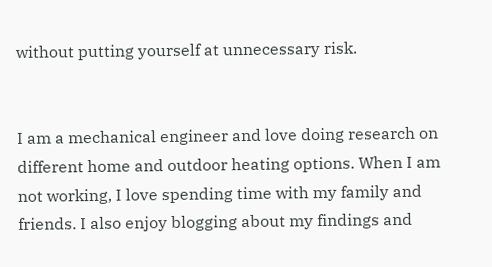without putting yourself at unnecessary risk.


I am a mechanical engineer and love doing research on different home and outdoor heating options. When I am not working, I love spending time with my family and friends. I also enjoy blogging about my findings and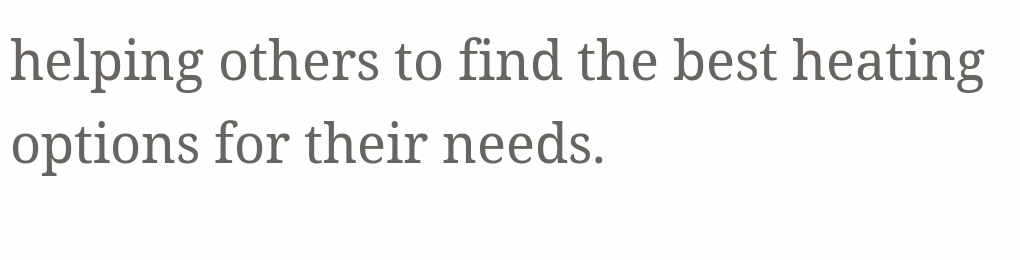helping others to find the best heating options for their needs.